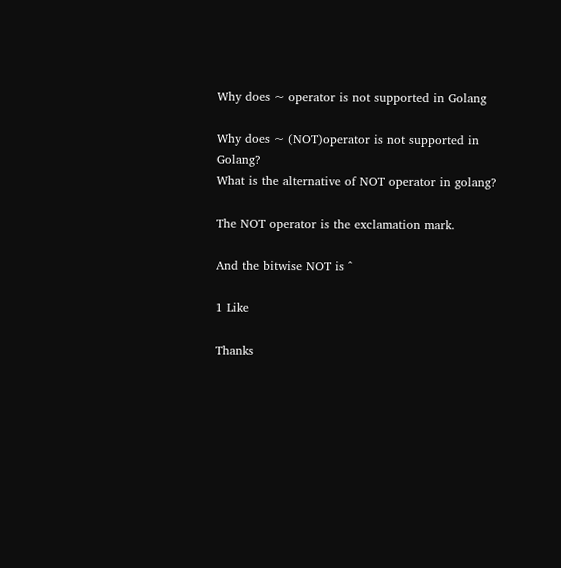Why does ~ operator is not supported in Golang

Why does ~ (NOT)operator is not supported in Golang?
What is the alternative of NOT operator in golang?

The NOT operator is the exclamation mark.

And the bitwise NOT is ^

1 Like

Thanks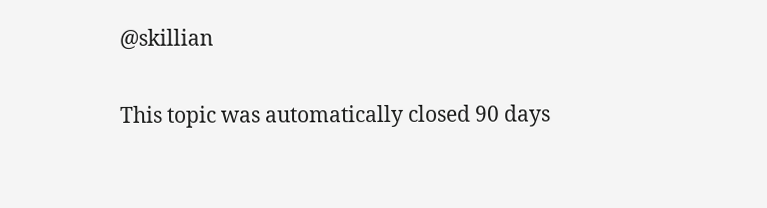@skillian

This topic was automatically closed 90 days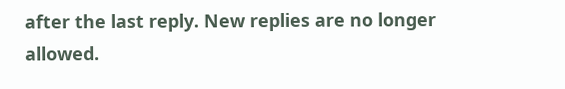after the last reply. New replies are no longer allowed.